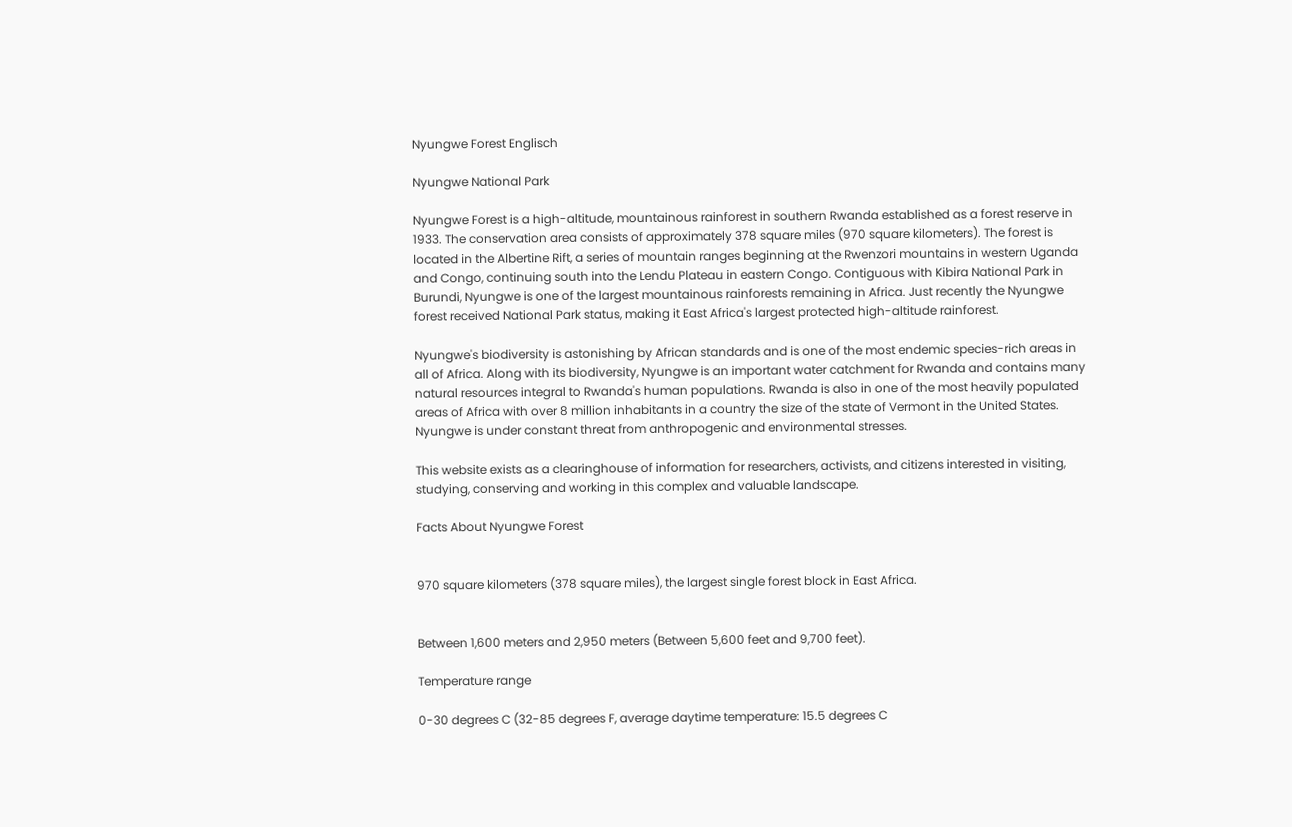Nyungwe Forest Englisch

Nyungwe National Park

Nyungwe Forest is a high-altitude, mountainous rainforest in southern Rwanda established as a forest reserve in 1933. The conservation area consists of approximately 378 square miles (970 square kilometers). The forest is located in the Albertine Rift, a series of mountain ranges beginning at the Rwenzori mountains in western Uganda and Congo, continuing south into the Lendu Plateau in eastern Congo. Contiguous with Kibira National Park in Burundi, Nyungwe is one of the largest mountainous rainforests remaining in Africa. Just recently the Nyungwe forest received National Park status, making it East Africa's largest protected high-altitude rainforest.

Nyungwe's biodiversity is astonishing by African standards and is one of the most endemic species-rich areas in all of Africa. Along with its biodiversity, Nyungwe is an important water catchment for Rwanda and contains many natural resources integral to Rwanda's human populations. Rwanda is also in one of the most heavily populated areas of Africa with over 8 million inhabitants in a country the size of the state of Vermont in the United States. Nyungwe is under constant threat from anthropogenic and environmental stresses.

This website exists as a clearinghouse of information for researchers, activists, and citizens interested in visiting, studying, conserving and working in this complex and valuable landscape.

Facts About Nyungwe Forest


970 square kilometers (378 square miles), the largest single forest block in East Africa.


Between 1,600 meters and 2,950 meters (Between 5,600 feet and 9,700 feet).

Temperature range

0-30 degrees C (32-85 degrees F, average daytime temperature: 15.5 degrees C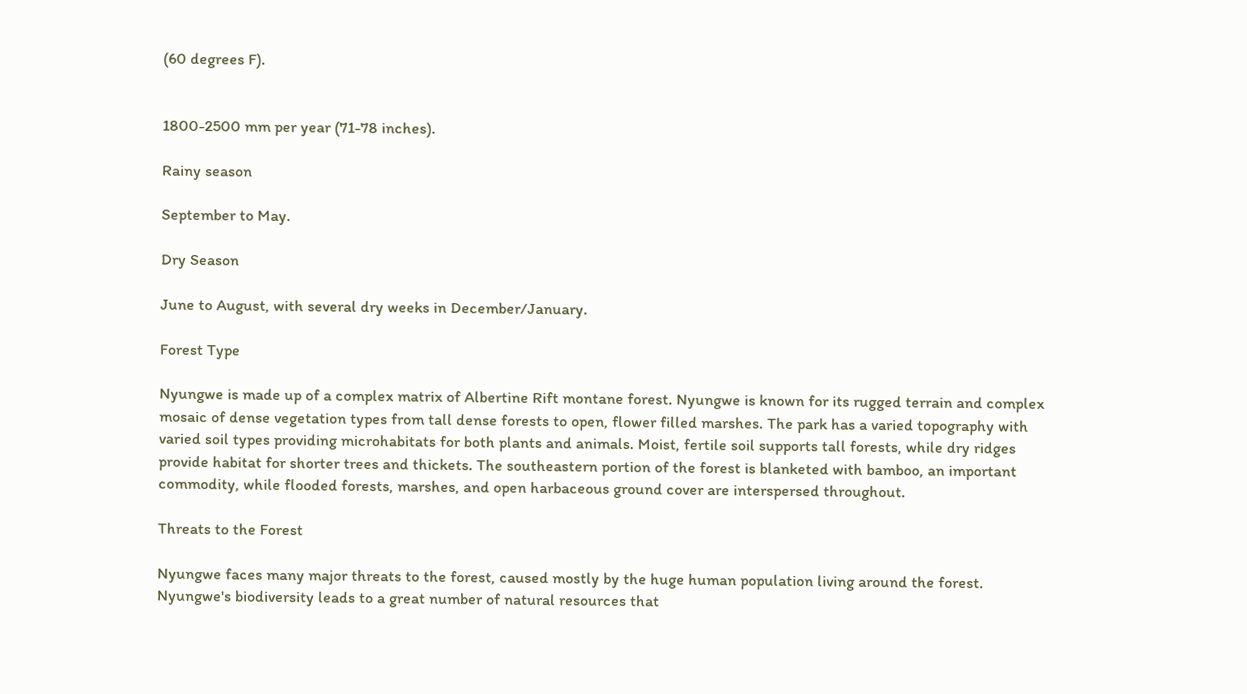(60 degrees F).


1800-2500 mm per year (71-78 inches).

Rainy season

September to May.

Dry Season

June to August, with several dry weeks in December/January.

Forest Type

Nyungwe is made up of a complex matrix of Albertine Rift montane forest. Nyungwe is known for its rugged terrain and complex mosaic of dense vegetation types from tall dense forests to open, flower filled marshes. The park has a varied topography with varied soil types providing microhabitats for both plants and animals. Moist, fertile soil supports tall forests, while dry ridges provide habitat for shorter trees and thickets. The southeastern portion of the forest is blanketed with bamboo, an important commodity, while flooded forests, marshes, and open harbaceous ground cover are interspersed throughout.

Threats to the Forest

Nyungwe faces many major threats to the forest, caused mostly by the huge human population living around the forest. Nyungwe's biodiversity leads to a great number of natural resources that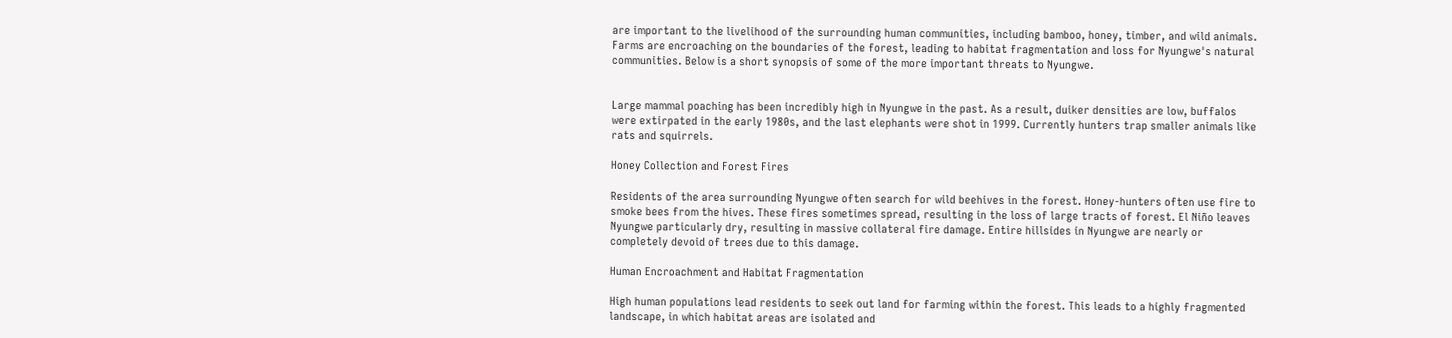are important to the livelihood of the surrounding human communities, including bamboo, honey, timber, and wild animals. Farms are encroaching on the boundaries of the forest, leading to habitat fragmentation and loss for Nyungwe's natural communities. Below is a short synopsis of some of the more important threats to Nyungwe.


Large mammal poaching has been incredibly high in Nyungwe in the past. As a result, duiker densities are low, buffalos were extirpated in the early 1980s, and the last elephants were shot in 1999. Currently hunters trap smaller animals like rats and squirrels.

Honey Collection and Forest Fires

Residents of the area surrounding Nyungwe often search for wild beehives in the forest. Honey-hunters often use fire to smoke bees from the hives. These fires sometimes spread, resulting in the loss of large tracts of forest. El Niño leaves Nyungwe particularly dry, resulting in massive collateral fire damage. Entire hillsides in Nyungwe are nearly or completely devoid of trees due to this damage.

Human Encroachment and Habitat Fragmentation

High human populations lead residents to seek out land for farming within the forest. This leads to a highly fragmented landscape, in which habitat areas are isolated and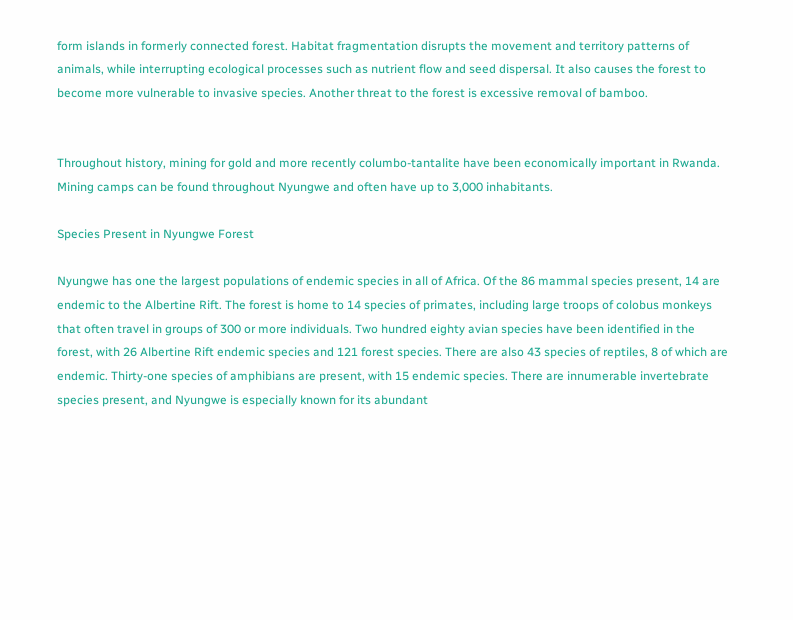form islands in formerly connected forest. Habitat fragmentation disrupts the movement and territory patterns of animals, while interrupting ecological processes such as nutrient flow and seed dispersal. It also causes the forest to become more vulnerable to invasive species. Another threat to the forest is excessive removal of bamboo.


Throughout history, mining for gold and more recently columbo-tantalite have been economically important in Rwanda. Mining camps can be found throughout Nyungwe and often have up to 3,000 inhabitants.

Species Present in Nyungwe Forest

Nyungwe has one the largest populations of endemic species in all of Africa. Of the 86 mammal species present, 14 are endemic to the Albertine Rift. The forest is home to 14 species of primates, including large troops of colobus monkeys that often travel in groups of 300 or more individuals. Two hundred eighty avian species have been identified in the forest, with 26 Albertine Rift endemic species and 121 forest species. There are also 43 species of reptiles, 8 of which are endemic. Thirty-one species of amphibians are present, with 15 endemic species. There are innumerable invertebrate species present, and Nyungwe is especially known for its abundant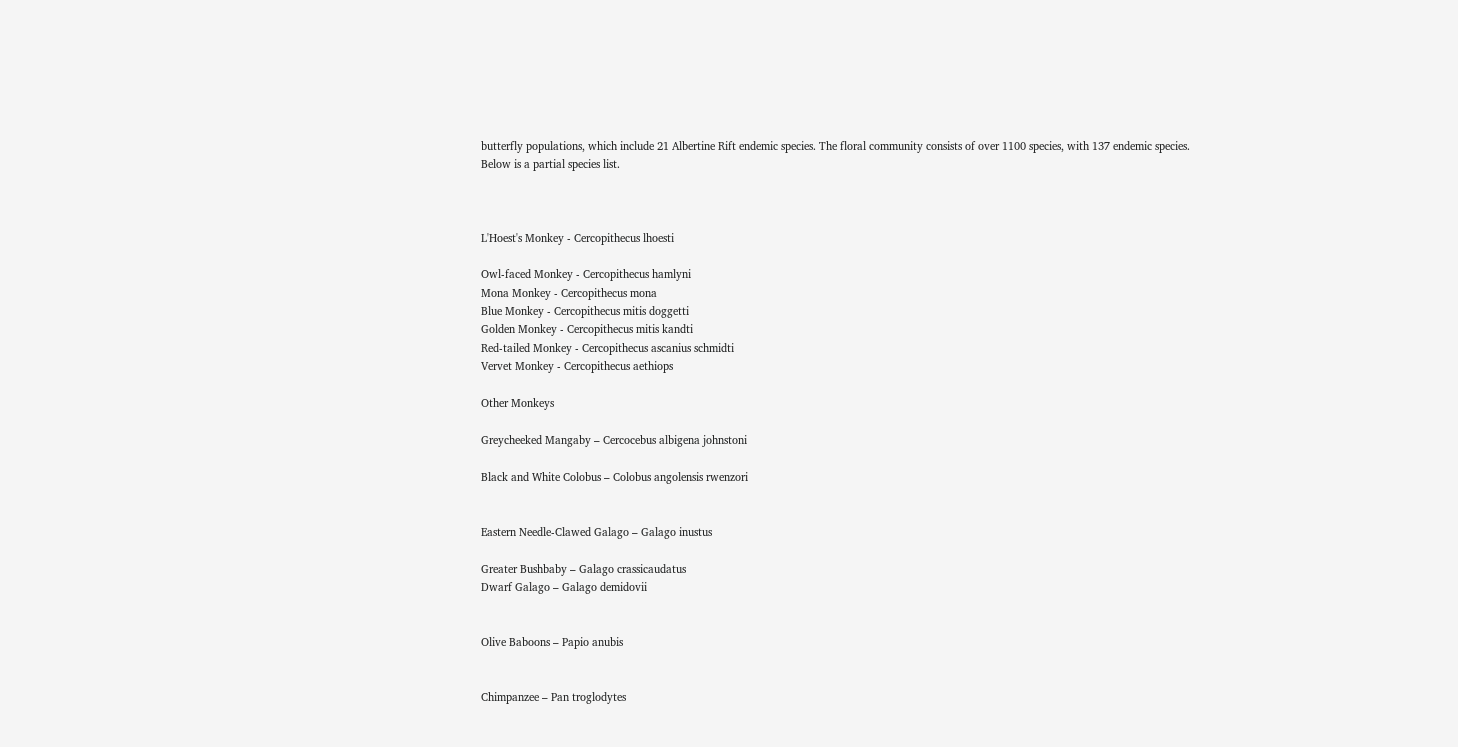butterfly populations, which include 21 Albertine Rift endemic species. The floral community consists of over 1100 species, with 137 endemic species. Below is a partial species list.



L'Hoest's Monkey - Cercopithecus lhoesti

Owl-faced Monkey - Cercopithecus hamlyni
Mona Monkey - Cercopithecus mona
Blue Monkey - Cercopithecus mitis doggetti
Golden Monkey - Cercopithecus mitis kandti
Red-tailed Monkey - Cercopithecus ascanius schmidti
Vervet Monkey - Cercopithecus aethiops

Other Monkeys

Greycheeked Mangaby – Cercocebus albigena johnstoni

Black and White Colobus – Colobus angolensis rwenzori


Eastern Needle-Clawed Galago – Galago inustus

Greater Bushbaby – Galago crassicaudatus
Dwarf Galago – Galago demidovii


Olive Baboons – Papio anubis


Chimpanzee – Pan troglodytes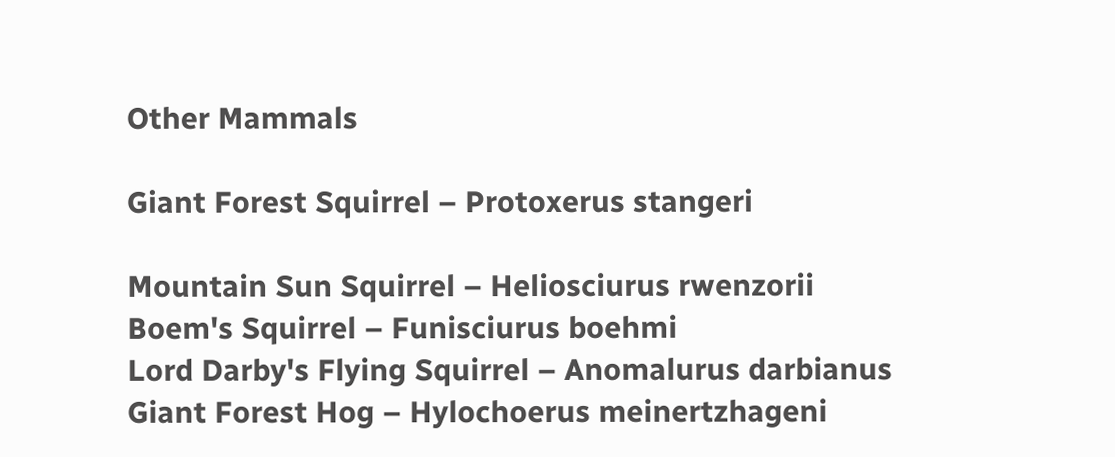Other Mammals

Giant Forest Squirrel – Protoxerus stangeri

Mountain Sun Squirrel – Heliosciurus rwenzorii
Boem's Squirrel – Funisciurus boehmi
Lord Darby's Flying Squirrel – Anomalurus darbianus
Giant Forest Hog – Hylochoerus meinertzhageni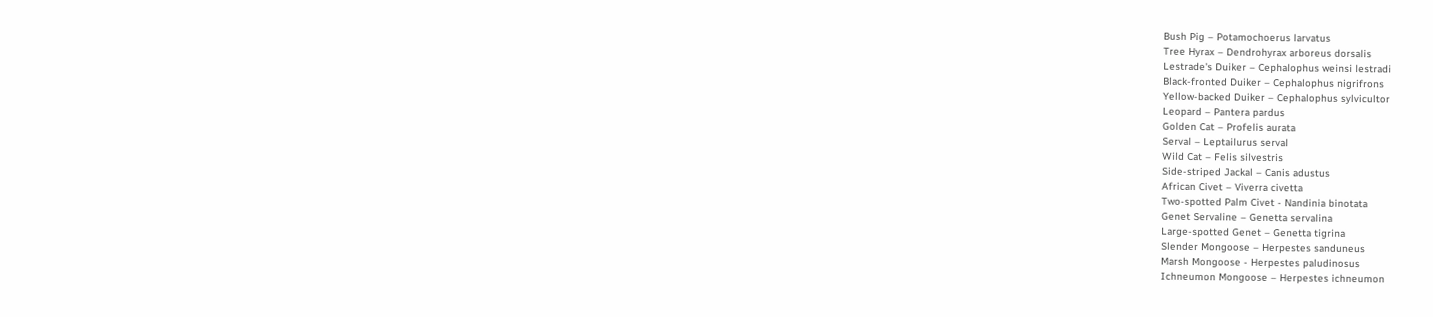Bush Pig – Potamochoerus larvatus
Tree Hyrax – Dendrohyrax arboreus dorsalis
Lestrade's Duiker – Cephalophus weinsi lestradi
Black-fronted Duiker – Cephalophus nigrifrons
Yellow-backed Duiker – Cephalophus sylvicultor
Leopard – Pantera pardus
Golden Cat – Profelis aurata
Serval – Leptailurus serval
Wild Cat – Felis silvestris
Side-striped Jackal – Canis adustus
African Civet – Viverra civetta
Two-spotted Palm Civet - Nandinia binotata
Genet Servaline – Genetta servalina
Large-spotted Genet – Genetta tigrina
Slender Mongoose – Herpestes sanduneus
Marsh Mongoose - Herpestes paludinosus
Ichneumon Mongoose – Herpestes ichneumon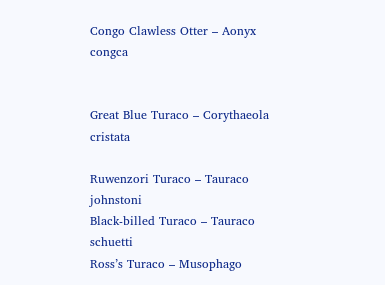Congo Clawless Otter – Aonyx congca


Great Blue Turaco – Corythaeola cristata

Ruwenzori Turaco – Tauraco johnstoni
Black-billed Turaco – Tauraco schuetti
Ross’s Turaco – Musophago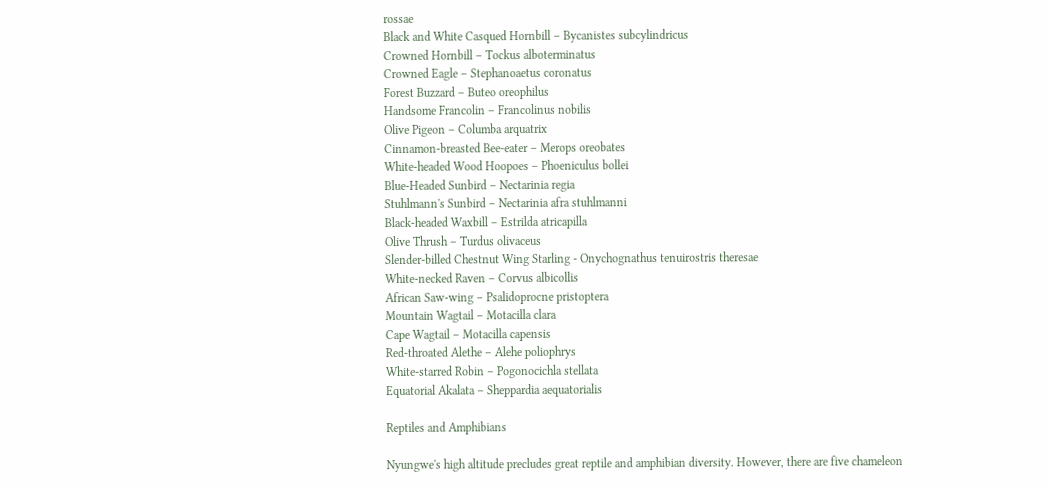rossae
Black and White Casqued Hornbill – Bycanistes subcylindricus
Crowned Hornbill – Tockus alboterminatus
Crowned Eagle – Stephanoaetus coronatus
Forest Buzzard – Buteo oreophilus
Handsome Francolin – Francolinus nobilis
Olive Pigeon – Columba arquatrix
Cinnamon-breasted Bee-eater – Merops oreobates
White-headed Wood Hoopoes – Phoeniculus bollei
Blue-Headed Sunbird – Nectarinia regia
Stuhlmann's Sunbird – Nectarinia afra stuhlmanni
Black-headed Waxbill – Estrilda atricapilla
Olive Thrush – Turdus olivaceus
Slender-billed Chestnut Wing Starling - Onychognathus tenuirostris theresae
White-necked Raven – Corvus albicollis
African Saw-wing – Psalidoprocne pristoptera
Mountain Wagtail – Motacilla clara
Cape Wagtail – Motacilla capensis
Red-throated Alethe – Alehe poliophrys
White-starred Robin – Pogonocichla stellata
Equatorial Akalata – Sheppardia aequatorialis

Reptiles and Amphibians

Nyungwe's high altitude precludes great reptile and amphibian diversity. However, there are five chameleon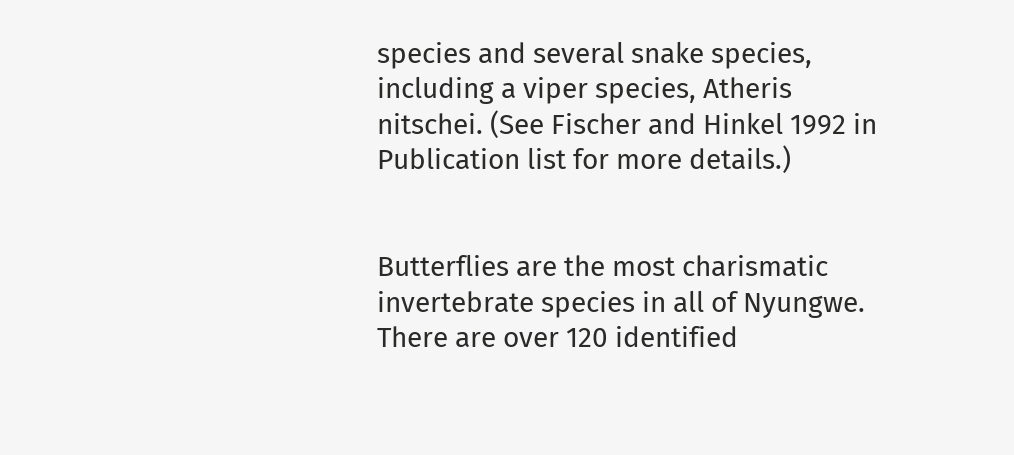species and several snake species, including a viper species, Atheris nitschei. (See Fischer and Hinkel 1992 in Publication list for more details.)


Butterflies are the most charismatic invertebrate species in all of Nyungwe. There are over 120 identified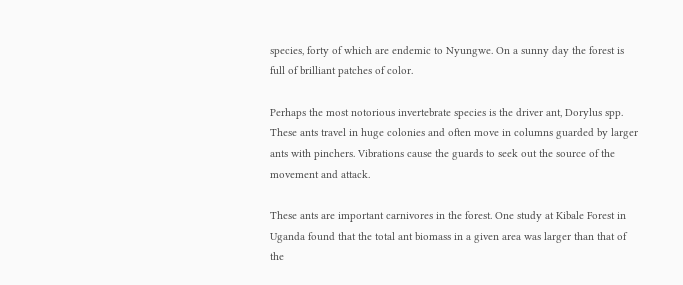species, forty of which are endemic to Nyungwe. On a sunny day the forest is full of brilliant patches of color.

Perhaps the most notorious invertebrate species is the driver ant, Dorylus spp. These ants travel in huge colonies and often move in columns guarded by larger ants with pinchers. Vibrations cause the guards to seek out the source of the movement and attack.

These ants are important carnivores in the forest. One study at Kibale Forest in Uganda found that the total ant biomass in a given area was larger than that of the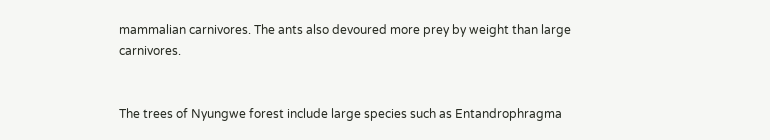mammalian carnivores. The ants also devoured more prey by weight than large carnivores.


The trees of Nyungwe forest include large species such as Entandrophragma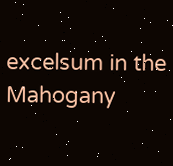excelsum in the Mahogany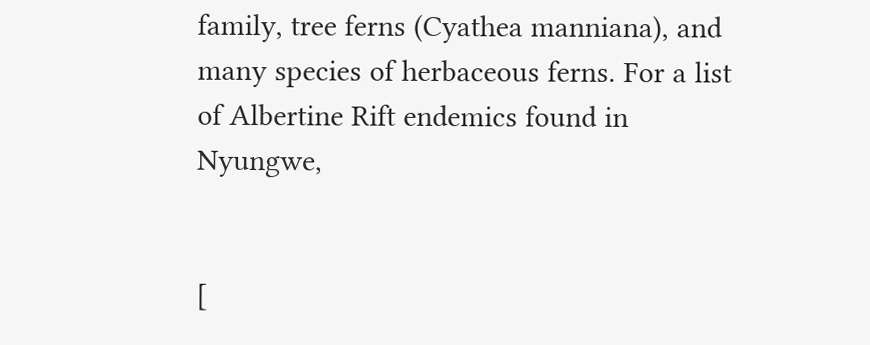family, tree ferns (Cyathea manniana), and many species of herbaceous ferns. For a list of Albertine Rift endemics found in Nyungwe,


[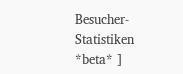Besucher-Statistiken *beta* ]